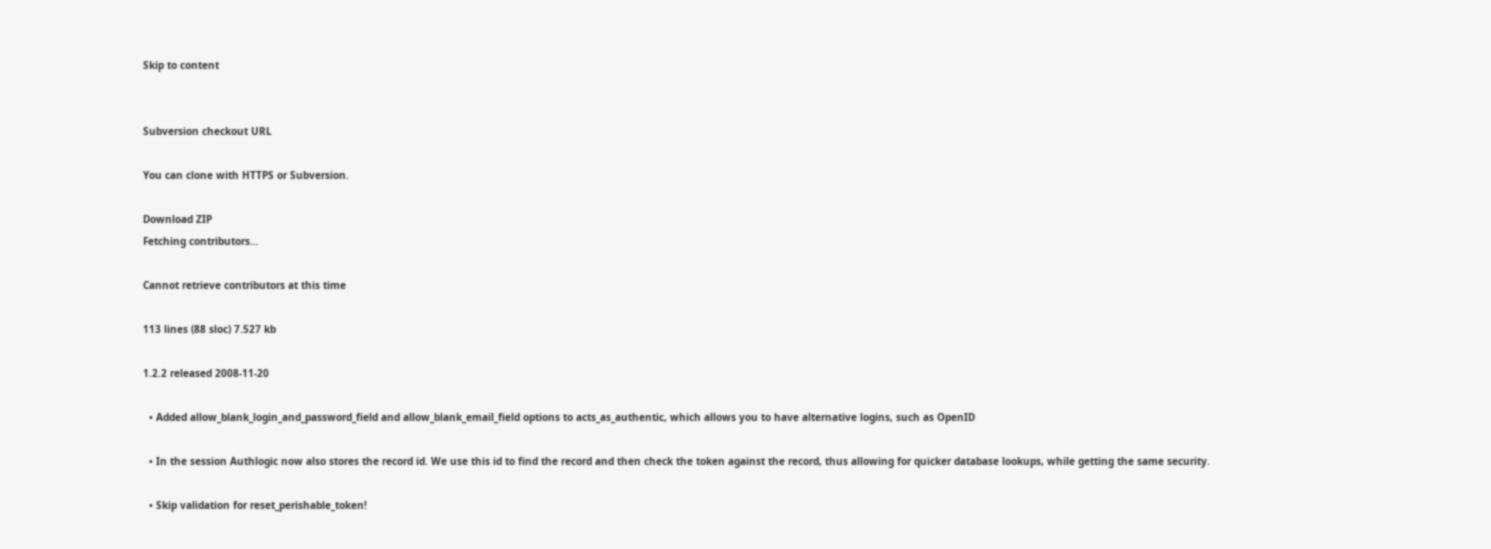Skip to content


Subversion checkout URL

You can clone with HTTPS or Subversion.

Download ZIP
Fetching contributors…

Cannot retrieve contributors at this time

113 lines (88 sloc) 7.527 kb

1.2.2 released 2008-11-20

  • Added allow_blank_login_and_password_field and allow_blank_email_field options to acts_as_authentic, which allows you to have alternative logins, such as OpenID

  • In the session Authlogic now also stores the record id. We use this id to find the record and then check the token against the record, thus allowing for quicker database lookups, while getting the same security.

  • Skip validation for reset_perishable_token!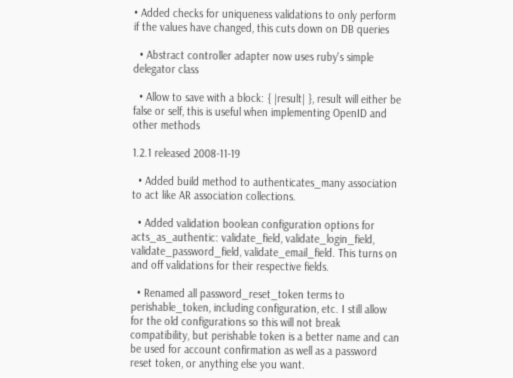• Added checks for uniqueness validations to only perform if the values have changed, this cuts down on DB queries

  • Abstract controller adapter now uses ruby's simple delegator class

  • Allow to save with a block: { |result| }, result will either be false or self, this is useful when implementing OpenID and other methods

1.2.1 released 2008-11-19

  • Added build method to authenticates_many association to act like AR association collections.

  • Added validation boolean configuration options for acts_as_authentic: validate_field, validate_login_field, validate_password_field, validate_email_field. This turns on and off validations for their respective fields.

  • Renamed all password_reset_token terms to perishable_token, including configuration, etc. I still allow for the old configurations so this will not break compatibility, but perishable token is a better name and can be used for account confirmation as well as a password reset token, or anything else you want.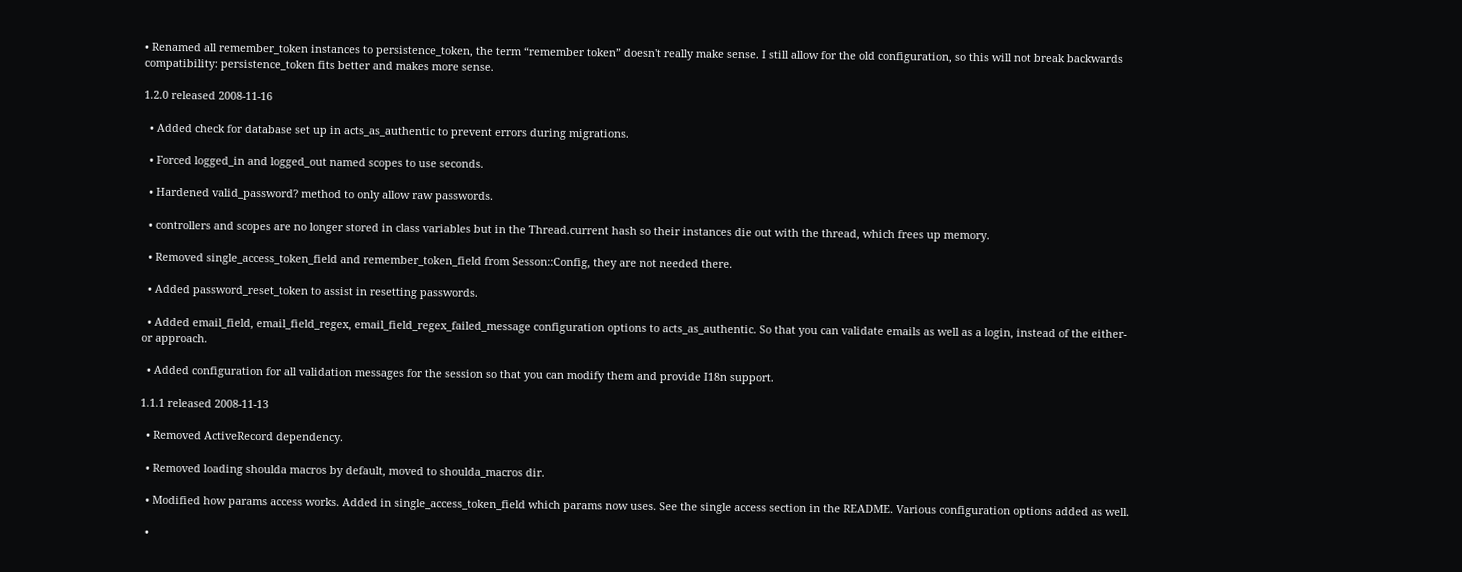• Renamed all remember_token instances to persistence_token, the term “remember token” doesn't really make sense. I still allow for the old configuration, so this will not break backwards compatibility: persistence_token fits better and makes more sense.

1.2.0 released 2008-11-16

  • Added check for database set up in acts_as_authentic to prevent errors during migrations.

  • Forced logged_in and logged_out named scopes to use seconds.

  • Hardened valid_password? method to only allow raw passwords.

  • controllers and scopes are no longer stored in class variables but in the Thread.current hash so their instances die out with the thread, which frees up memory.

  • Removed single_access_token_field and remember_token_field from Sesson::Config, they are not needed there.

  • Added password_reset_token to assist in resetting passwords.

  • Added email_field, email_field_regex, email_field_regex_failed_message configuration options to acts_as_authentic. So that you can validate emails as well as a login, instead of the either-or approach.

  • Added configuration for all validation messages for the session so that you can modify them and provide I18n support.

1.1.1 released 2008-11-13

  • Removed ActiveRecord dependency.

  • Removed loading shoulda macros by default, moved to shoulda_macros dir.

  • Modified how params access works. Added in single_access_token_field which params now uses. See the single access section in the README. Various configuration options added as well.

  •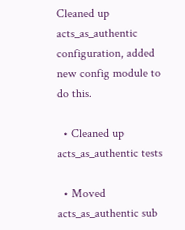Cleaned up acts_as_authentic configuration, added new config module to do this.

  • Cleaned up acts_as_authentic tests

  • Moved acts_as_authentic sub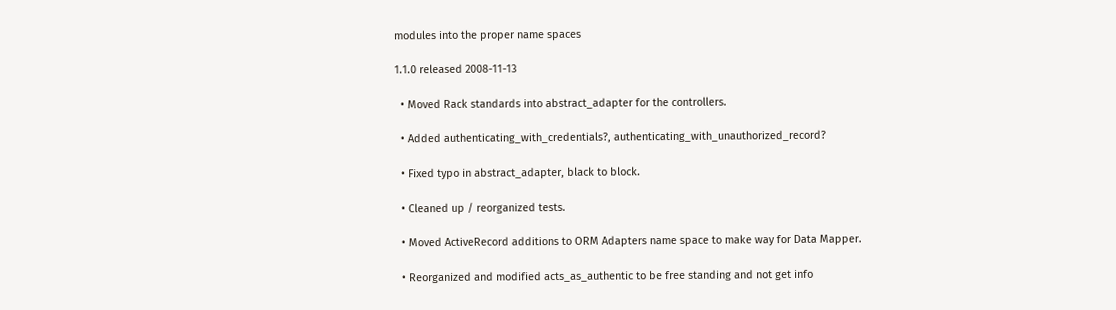modules into the proper name spaces

1.1.0 released 2008-11-13

  • Moved Rack standards into abstract_adapter for the controllers.

  • Added authenticating_with_credentials?, authenticating_with_unauthorized_record?

  • Fixed typo in abstract_adapter, black to block.

  • Cleaned up / reorganized tests.

  • Moved ActiveRecord additions to ORM Adapters name space to make way for Data Mapper.

  • Reorganized and modified acts_as_authentic to be free standing and not get info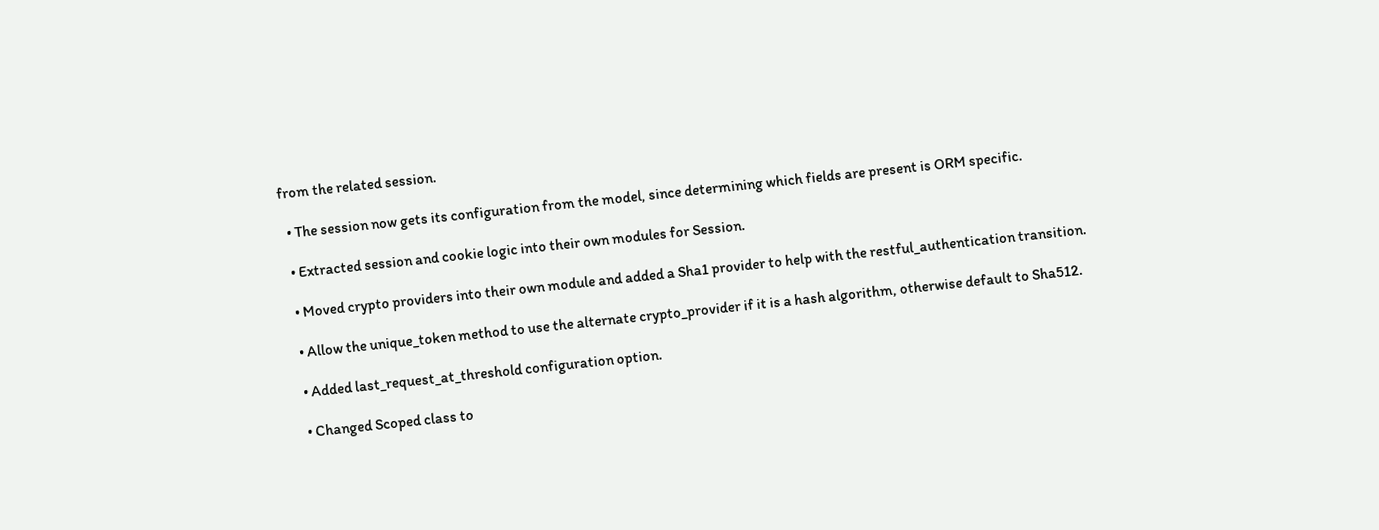from the related session.

  • The session now gets its configuration from the model, since determining which fields are present is ORM specific.

  • Extracted session and cookie logic into their own modules for Session.

  • Moved crypto providers into their own module and added a Sha1 provider to help with the restful_authentication transition.

  • Allow the unique_token method to use the alternate crypto_provider if it is a hash algorithm, otherwise default to Sha512.

  • Added last_request_at_threshold configuration option.

  • Changed Scoped class to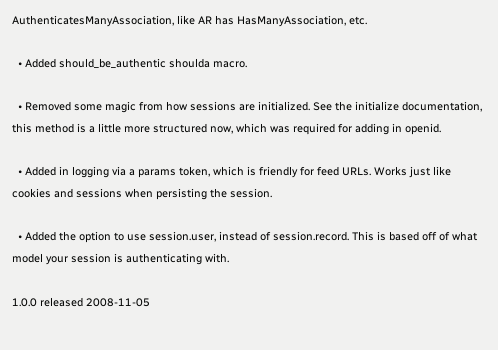AuthenticatesManyAssociation, like AR has HasManyAssociation, etc.

  • Added should_be_authentic shoulda macro.

  • Removed some magic from how sessions are initialized. See the initialize documentation, this method is a little more structured now, which was required for adding in openid.

  • Added in logging via a params token, which is friendly for feed URLs. Works just like cookies and sessions when persisting the session.

  • Added the option to use session.user, instead of session.record. This is based off of what model your session is authenticating with.

1.0.0 released 2008-11-05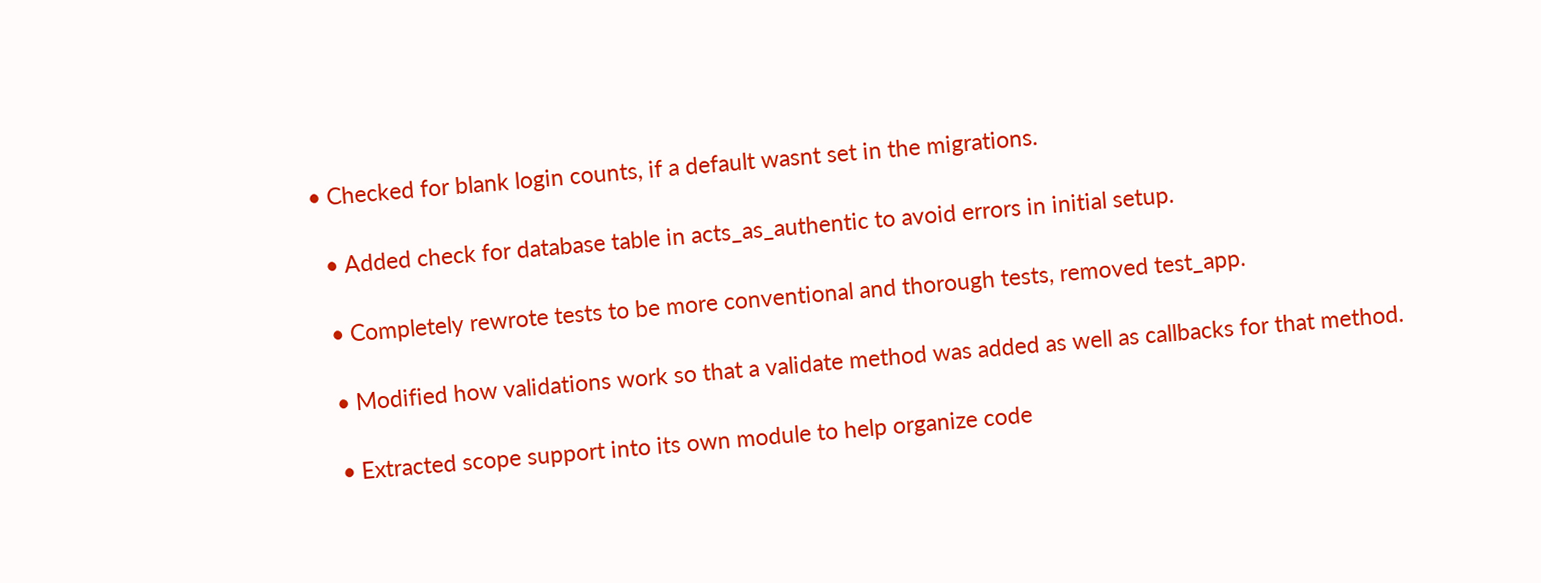• Checked for blank login counts, if a default wasnt set in the migrations.

  • Added check for database table in acts_as_authentic to avoid errors in initial setup.

  • Completely rewrote tests to be more conventional and thorough tests, removed test_app.

  • Modified how validations work so that a validate method was added as well as callbacks for that method.

  • Extracted scope support into its own module to help organize code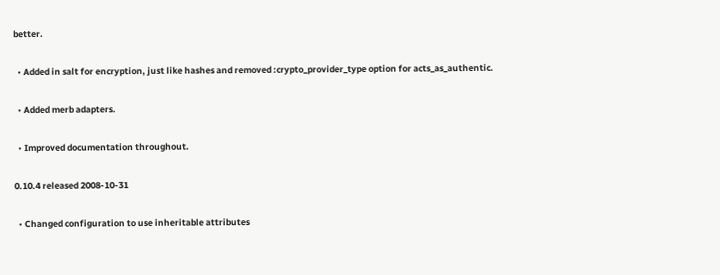better.

  • Added in salt for encryption, just like hashes and removed :crypto_provider_type option for acts_as_authentic.

  • Added merb adapters.

  • Improved documentation throughout.

0.10.4 released 2008-10-31

  • Changed configuration to use inheritable attributes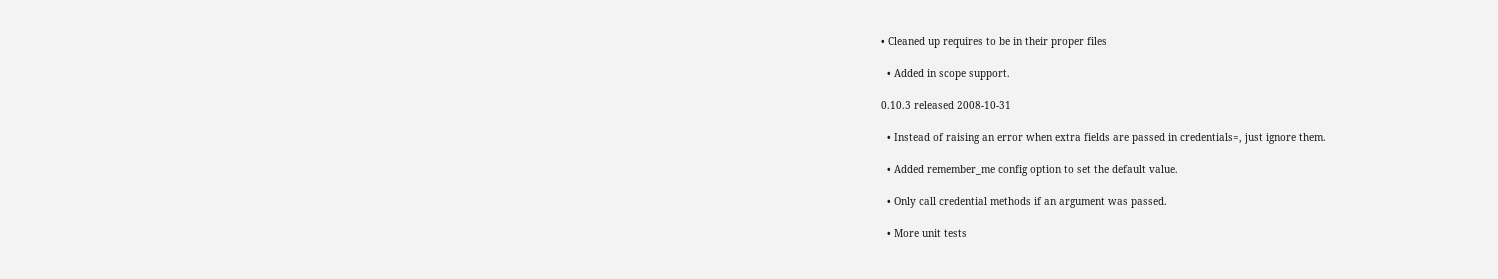• Cleaned up requires to be in their proper files

  • Added in scope support.

0.10.3 released 2008-10-31

  • Instead of raising an error when extra fields are passed in credentials=, just ignore them.

  • Added remember_me config option to set the default value.

  • Only call credential methods if an argument was passed.

  • More unit tests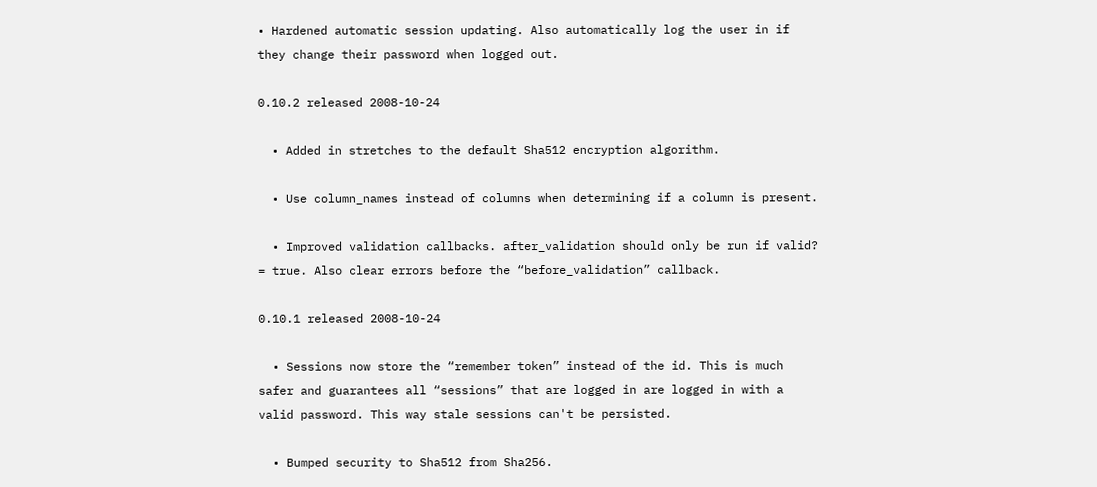• Hardened automatic session updating. Also automatically log the user in if they change their password when logged out.

0.10.2 released 2008-10-24

  • Added in stretches to the default Sha512 encryption algorithm.

  • Use column_names instead of columns when determining if a column is present.

  • Improved validation callbacks. after_validation should only be run if valid? = true. Also clear errors before the “before_validation” callback.

0.10.1 released 2008-10-24

  • Sessions now store the “remember token” instead of the id. This is much safer and guarantees all “sessions” that are logged in are logged in with a valid password. This way stale sessions can't be persisted.

  • Bumped security to Sha512 from Sha256.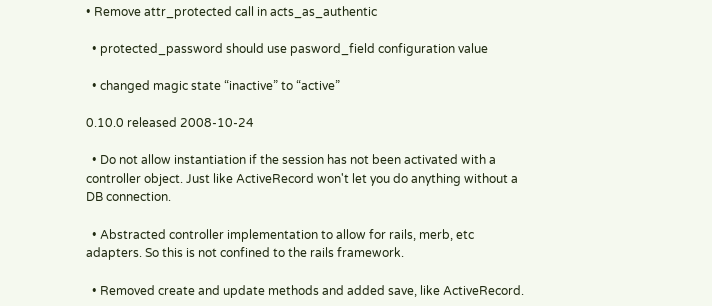• Remove attr_protected call in acts_as_authentic

  • protected_password should use pasword_field configuration value

  • changed magic state “inactive” to “active”

0.10.0 released 2008-10-24

  • Do not allow instantiation if the session has not been activated with a controller object. Just like ActiveRecord won't let you do anything without a DB connection.

  • Abstracted controller implementation to allow for rails, merb, etc adapters. So this is not confined to the rails framework.

  • Removed create and update methods and added save, like ActiveRecord.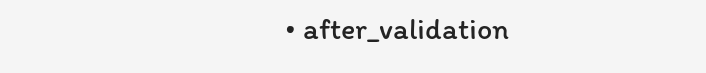• after_validation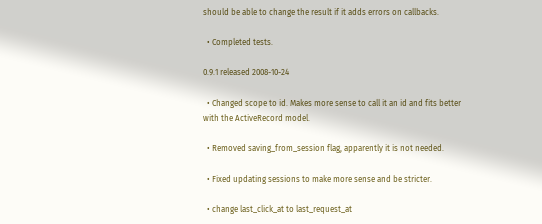should be able to change the result if it adds errors on callbacks.

  • Completed tests.

0.9.1 released 2008-10-24

  • Changed scope to id. Makes more sense to call it an id and fits better with the ActiveRecord model.

  • Removed saving_from_session flag, apparently it is not needed.

  • Fixed updating sessions to make more sense and be stricter.

  • change last_click_at to last_request_at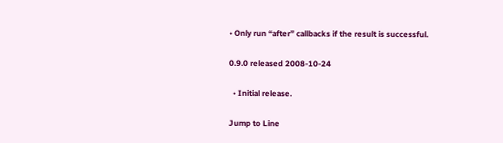• Only run “after” callbacks if the result is successful.

0.9.0 released 2008-10-24

  • Initial release.

Jump to Line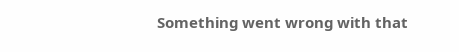Something went wrong with that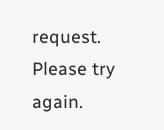request. Please try again.